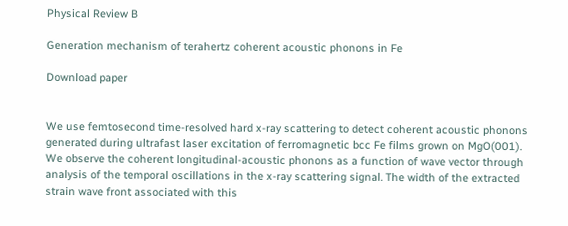Physical Review B

Generation mechanism of terahertz coherent acoustic phonons in Fe

Download paper


We use femtosecond time-resolved hard x-ray scattering to detect coherent acoustic phonons generated during ultrafast laser excitation of ferromagnetic bcc Fe films grown on MgO(001). We observe the coherent longitudinal-acoustic phonons as a function of wave vector through analysis of the temporal oscillations in the x-ray scattering signal. The width of the extracted strain wave front associated with this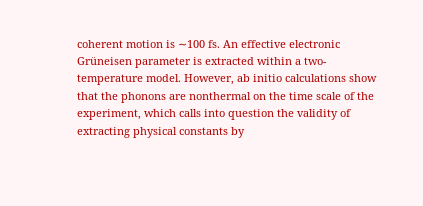coherent motion is ∼100 fs. An effective electronic Grüneisen parameter is extracted within a two-temperature model. However, ab initio calculations show that the phonons are nonthermal on the time scale of the experiment, which calls into question the validity of extracting physical constants by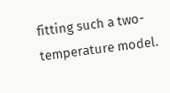fitting such a two-temperature model.